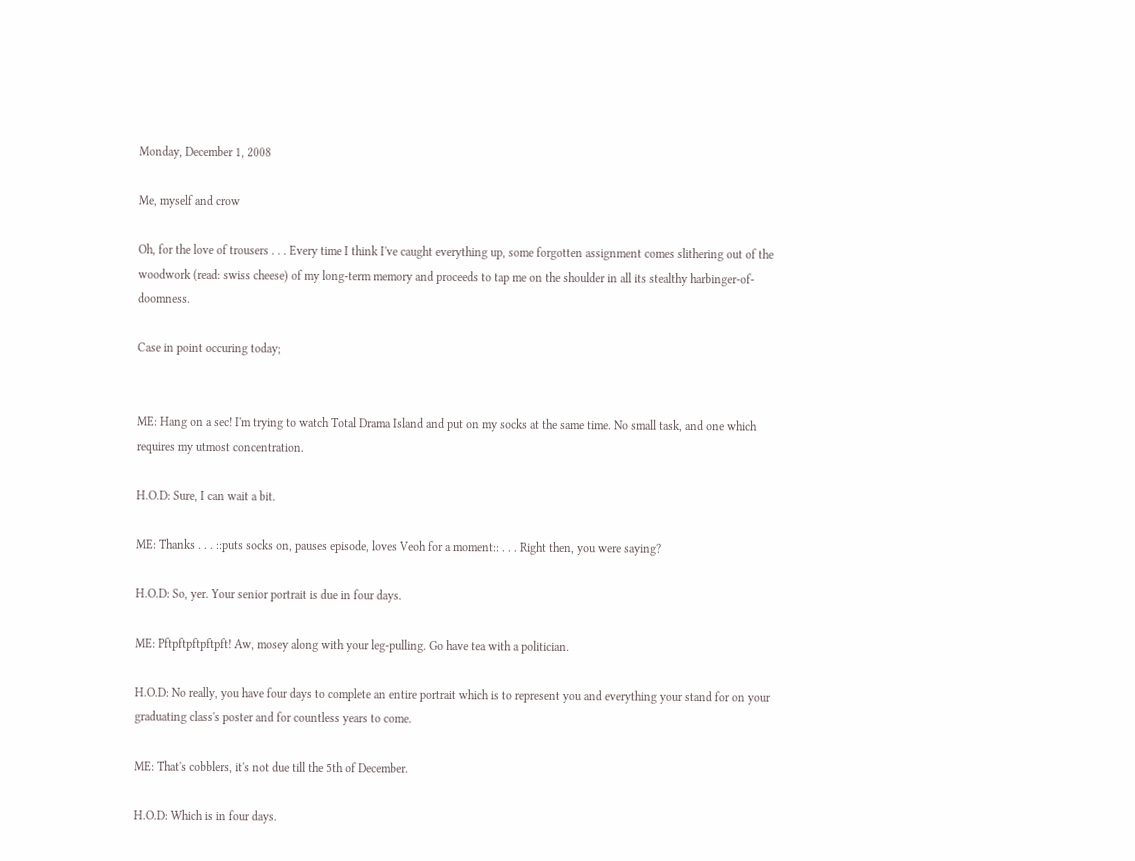Monday, December 1, 2008

Me, myself and crow

Oh, for the love of trousers . . . Every time I think I've caught everything up, some forgotten assignment comes slithering out of the woodwork (read: swiss cheese) of my long-term memory and proceeds to tap me on the shoulder in all its stealthy harbinger-of-doomness.

Case in point occuring today;


ME: Hang on a sec! I'm trying to watch Total Drama Island and put on my socks at the same time. No small task, and one which requires my utmost concentration.

H.O.D: Sure, I can wait a bit.

ME: Thanks . . . ::puts socks on, pauses episode, loves Veoh for a moment:: . . . Right then, you were saying?

H.O.D: So, yer. Your senior portrait is due in four days.

ME: Pftpftpftpftpft! Aw, mosey along with your leg-pulling. Go have tea with a politician.

H.O.D: No really, you have four days to complete an entire portrait which is to represent you and everything your stand for on your graduating class's poster and for countless years to come.

ME: That's cobblers, it's not due till the 5th of December.

H.O.D: Which is in four days.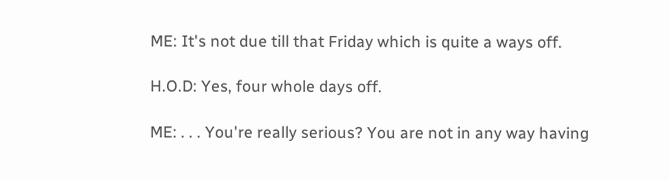ME: It's not due till that Friday which is quite a ways off.

H.O.D: Yes, four whole days off.

ME: . . . You're really serious? You are not in any way having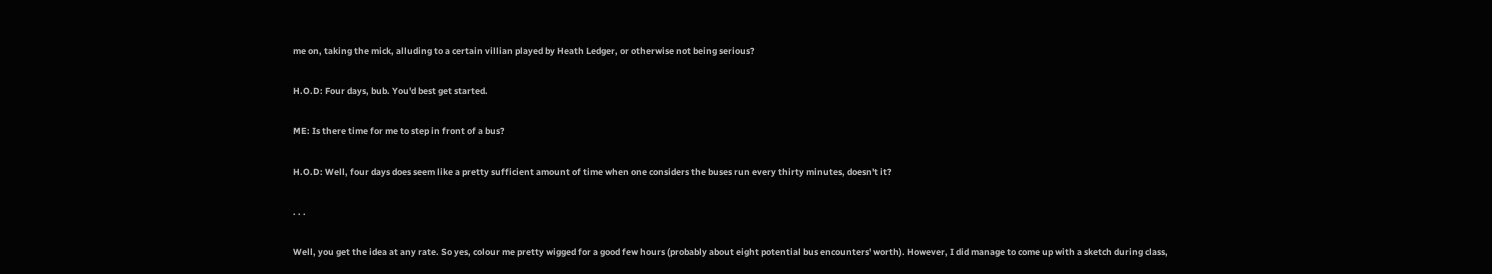me on, taking the mick, alluding to a certain villian played by Heath Ledger, or otherwise not being serious?

H.O.D: Four days, bub. You'd best get started.

ME: Is there time for me to step in front of a bus?

H.O.D: Well, four days does seem like a pretty sufficient amount of time when one considers the buses run every thirty minutes, doesn't it?

. . .

Well, you get the idea at any rate. So yes, colour me pretty wigged for a good few hours (probably about eight potential bus encounters' worth). However, I did manage to come up with a sketch during class,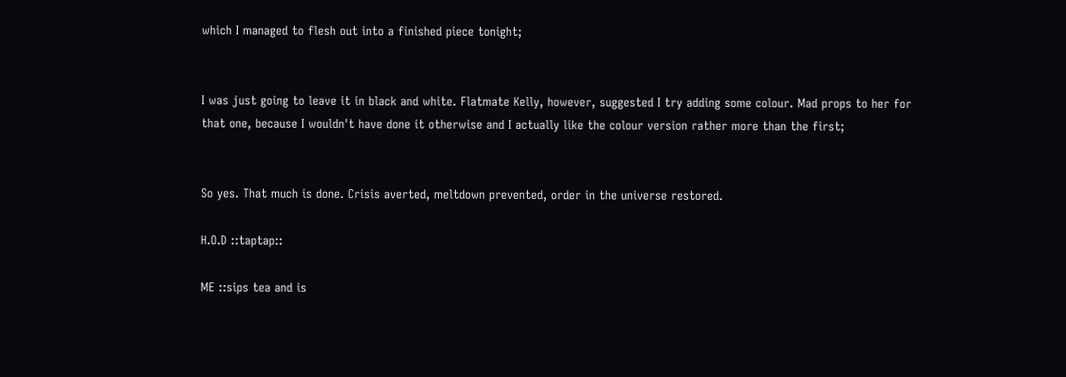which I managed to flesh out into a finished piece tonight;


I was just going to leave it in black and white. Flatmate Kelly, however, suggested I try adding some colour. Mad props to her for that one, because I wouldn't have done it otherwise and I actually like the colour version rather more than the first;


So yes. That much is done. Crisis averted, meltdown prevented, order in the universe restored.

H.O.D ::taptap::

ME ::sips tea and is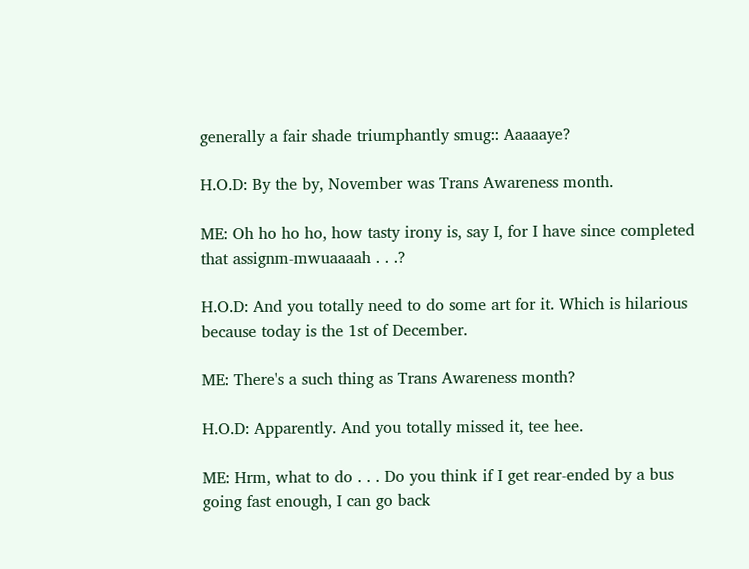generally a fair shade triumphantly smug:: Aaaaaye?

H.O.D: By the by, November was Trans Awareness month.

ME: Oh ho ho ho, how tasty irony is, say I, for I have since completed that assignm-mwuaaaah . . .?

H.O.D: And you totally need to do some art for it. Which is hilarious because today is the 1st of December.

ME: There's a such thing as Trans Awareness month?

H.O.D: Apparently. And you totally missed it, tee hee.

ME: Hrm, what to do . . . Do you think if I get rear-ended by a bus going fast enough, I can go back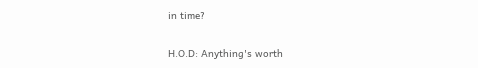in time?

H.O.D: Anything's worth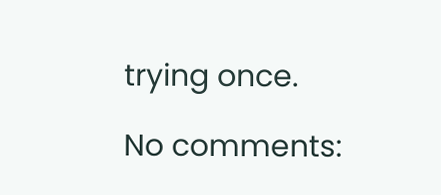trying once.

No comments: